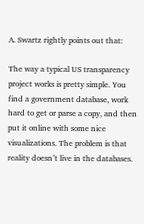A. Swartz rightly points out that:

The way a typical US transparency project works is pretty simple. You find a government database, work hard to get or parse a copy, and then put it online with some nice visualizations. The problem is that reality doesn’t live in the databases.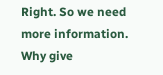Right. So we need more information. Why give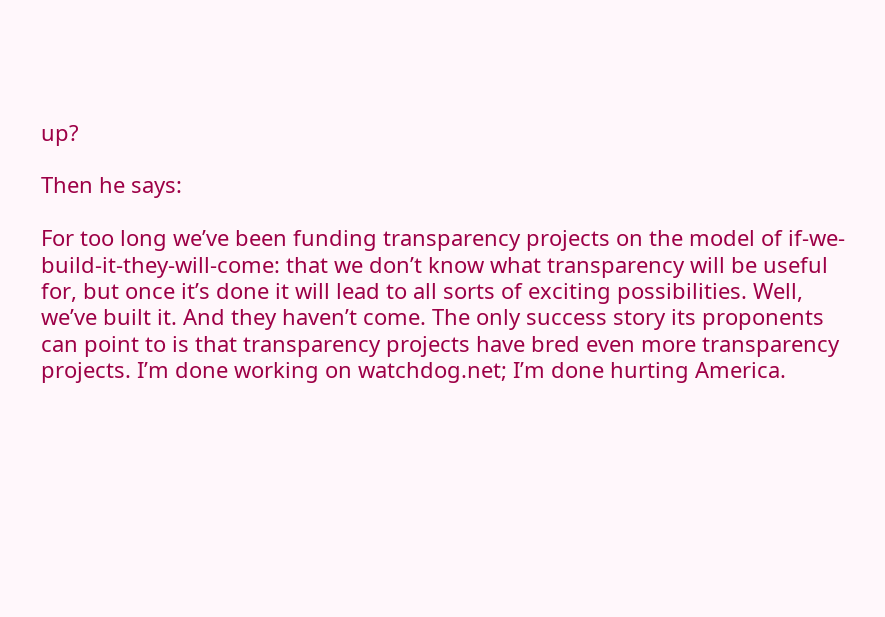up?

Then he says:

For too long we’ve been funding transparency projects on the model of if-we-build-it-they-will-come: that we don’t know what transparency will be useful for, but once it’s done it will lead to all sorts of exciting possibilities. Well, we’ve built it. And they haven’t come. The only success story its proponents can point to is that transparency projects have bred even more transparency projects. I’m done working on watchdog.net; I’m done hurting America.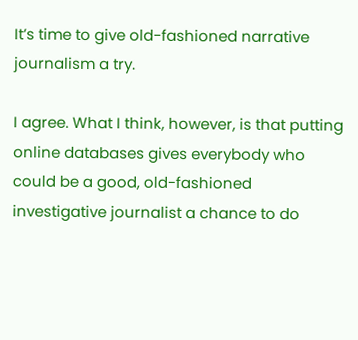It’s time to give old-fashioned narrative journalism a try.

I agree. What I think, however, is that putting online databases gives everybody who could be a good, old-fashioned investigative journalist a chance to do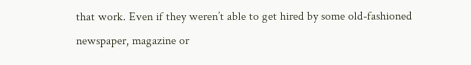that work. Even if they weren’t able to get hired by some old-fashioned newspaper, magazine or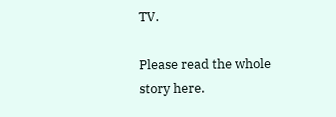TV.

Please read the whole story here.